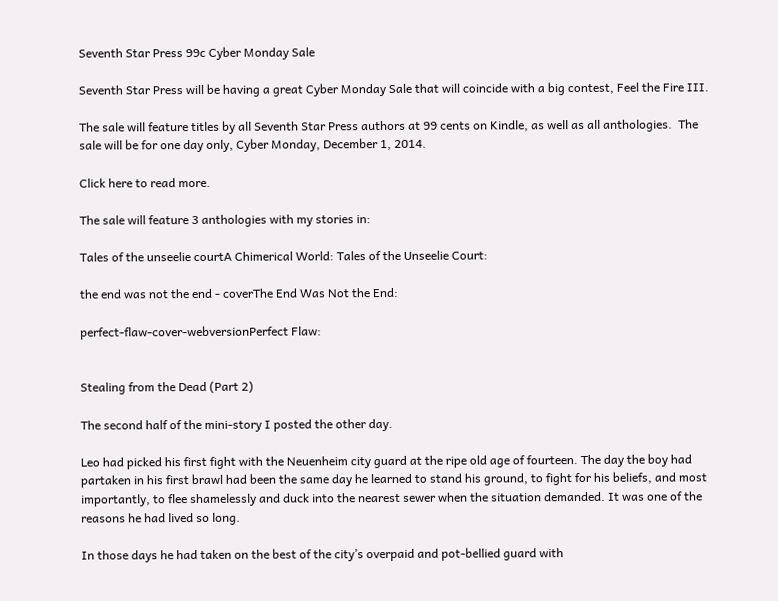Seventh Star Press 99c Cyber Monday Sale

Seventh Star Press will be having a great Cyber Monday Sale that will coincide with a big contest, Feel the Fire III.

The sale will feature titles by all Seventh Star Press authors at 99 cents on Kindle, as well as all anthologies.  The sale will be for one day only, Cyber Monday, December 1, 2014.

Click here to read more.

The sale will feature 3 anthologies with my stories in:

Tales of the unseelie courtA Chimerical World: Tales of the Unseelie Court:

the end was not the end - coverThe End Was Not the End:

perfect-flaw-cover-webversionPerfect Flaw:


Stealing from the Dead (Part 2)

The second half of the mini-story I posted the other day.

Leo had picked his first fight with the Neuenheim city guard at the ripe old age of fourteen. The day the boy had partaken in his first brawl had been the same day he learned to stand his ground, to fight for his beliefs, and most importantly, to flee shamelessly and duck into the nearest sewer when the situation demanded. It was one of the reasons he had lived so long.

In those days he had taken on the best of the city’s overpaid and pot-bellied guard with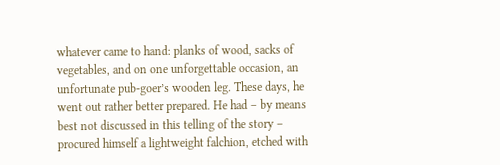whatever came to hand: planks of wood, sacks of vegetables, and on one unforgettable occasion, an unfortunate pub-goer’s wooden leg. These days, he went out rather better prepared. He had – by means best not discussed in this telling of the story – procured himself a lightweight falchion, etched with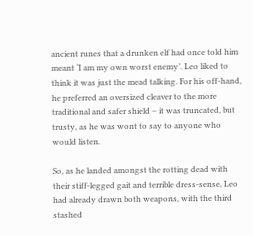ancient runes that a drunken elf had once told him meant ‘I am my own worst enemy’. Leo liked to think it was just the mead talking. For his off-hand, he preferred an oversized cleaver to the more traditional and safer shield – it was truncated, but trusty, as he was wont to say to anyone who would listen.

So, as he landed amongst the rotting dead with their stiff-legged gait and terrible dress-sense, Leo had already drawn both weapons, with the third stashed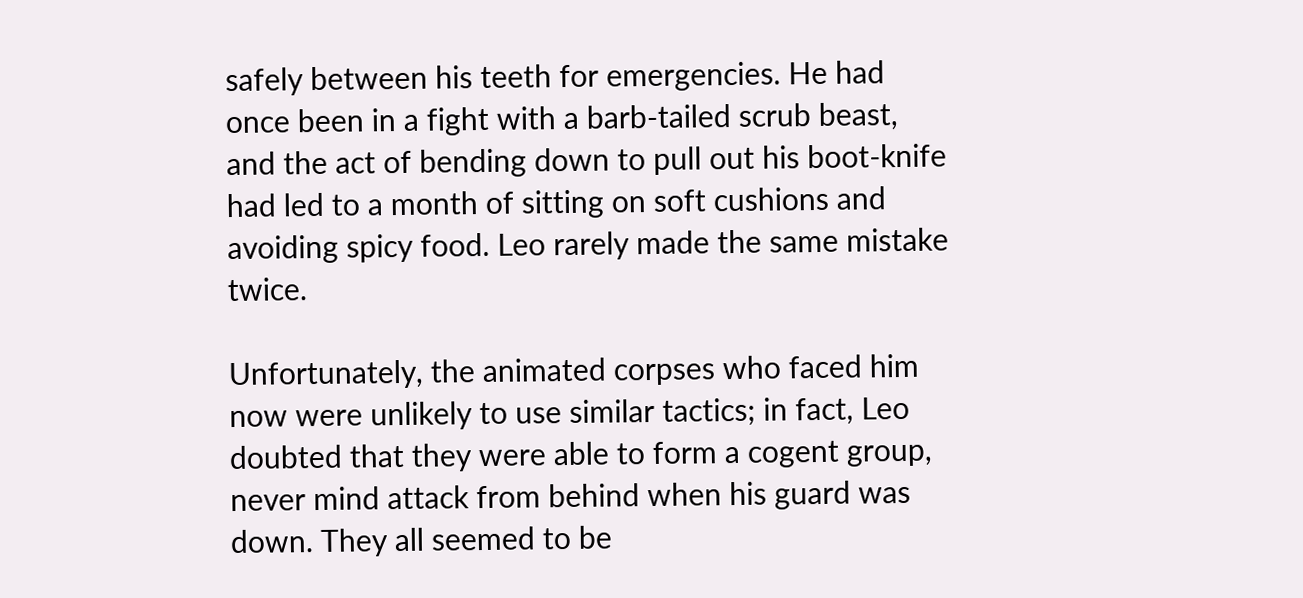safely between his teeth for emergencies. He had once been in a fight with a barb-tailed scrub beast, and the act of bending down to pull out his boot-knife had led to a month of sitting on soft cushions and avoiding spicy food. Leo rarely made the same mistake twice.

Unfortunately, the animated corpses who faced him now were unlikely to use similar tactics; in fact, Leo doubted that they were able to form a cogent group, never mind attack from behind when his guard was down. They all seemed to be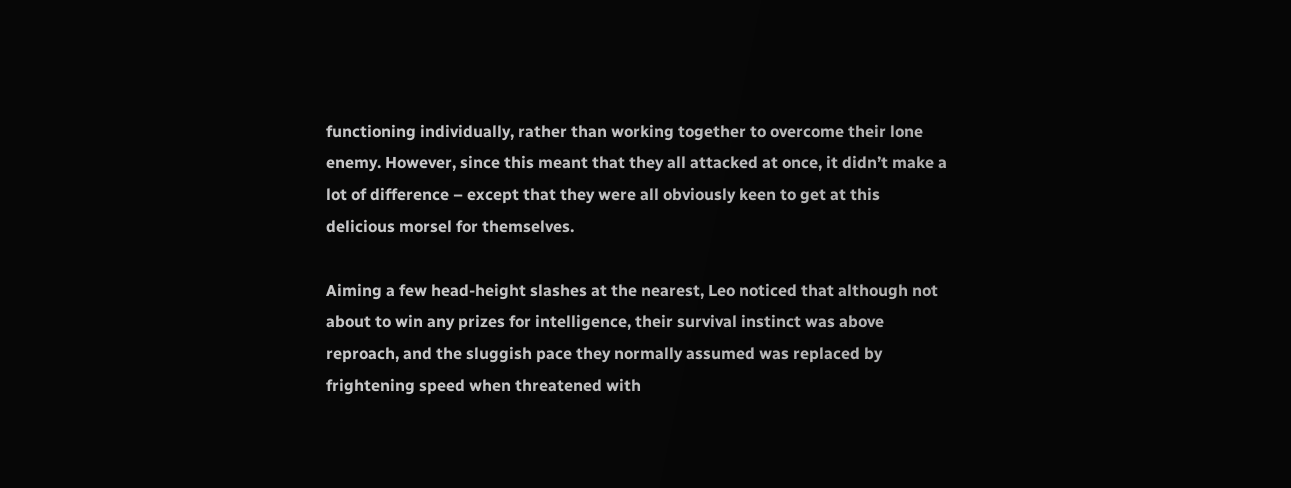functioning individually, rather than working together to overcome their lone enemy. However, since this meant that they all attacked at once, it didn’t make a lot of difference – except that they were all obviously keen to get at this delicious morsel for themselves.

Aiming a few head-height slashes at the nearest, Leo noticed that although not about to win any prizes for intelligence, their survival instinct was above reproach, and the sluggish pace they normally assumed was replaced by frightening speed when threatened with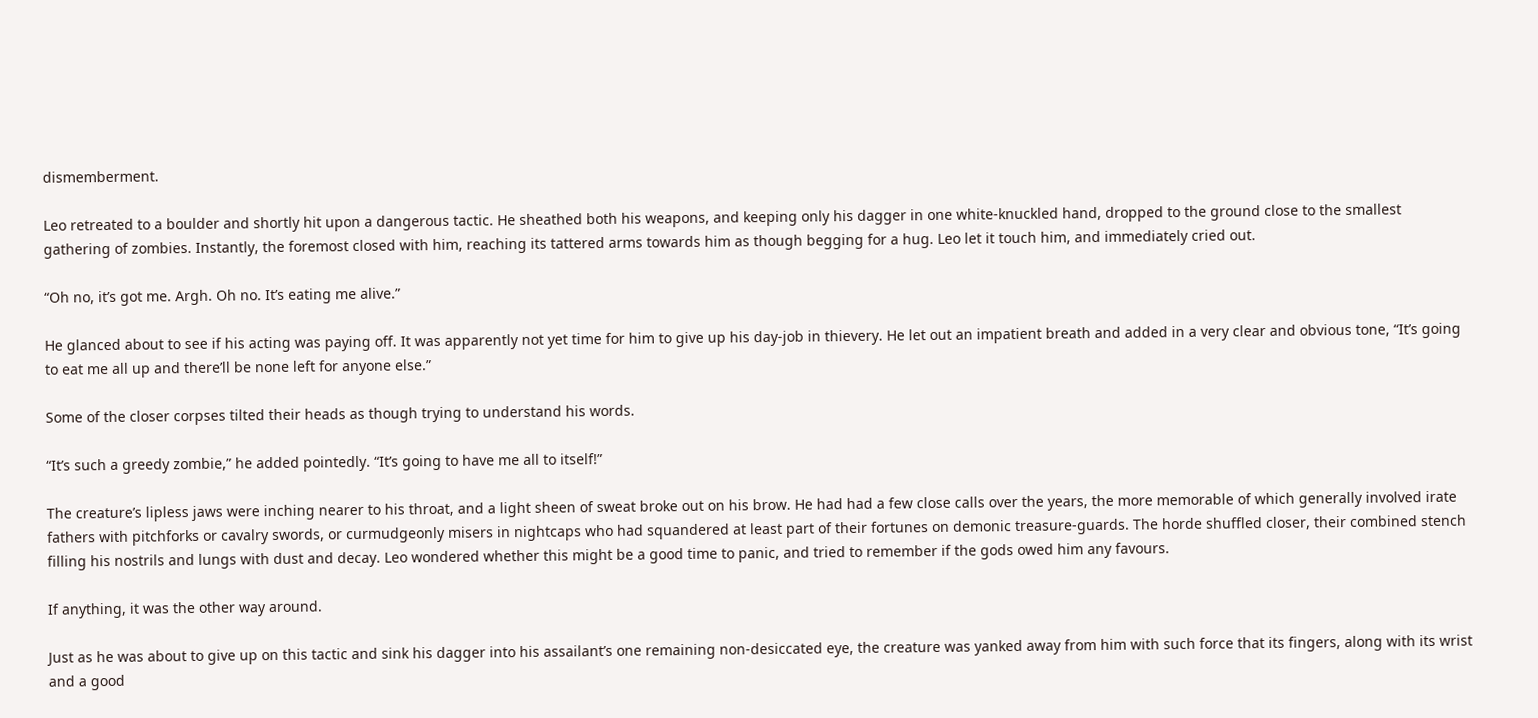dismemberment.

Leo retreated to a boulder and shortly hit upon a dangerous tactic. He sheathed both his weapons, and keeping only his dagger in one white-knuckled hand, dropped to the ground close to the smallest gathering of zombies. Instantly, the foremost closed with him, reaching its tattered arms towards him as though begging for a hug. Leo let it touch him, and immediately cried out.

“Oh no, it’s got me. Argh. Oh no. It’s eating me alive.”

He glanced about to see if his acting was paying off. It was apparently not yet time for him to give up his day-job in thievery. He let out an impatient breath and added in a very clear and obvious tone, “It’s going to eat me all up and there’ll be none left for anyone else.”

Some of the closer corpses tilted their heads as though trying to understand his words.

“It’s such a greedy zombie,” he added pointedly. “It’s going to have me all to itself!”

The creature’s lipless jaws were inching nearer to his throat, and a light sheen of sweat broke out on his brow. He had had a few close calls over the years, the more memorable of which generally involved irate fathers with pitchforks or cavalry swords, or curmudgeonly misers in nightcaps who had squandered at least part of their fortunes on demonic treasure-guards. The horde shuffled closer, their combined stench filling his nostrils and lungs with dust and decay. Leo wondered whether this might be a good time to panic, and tried to remember if the gods owed him any favours.

If anything, it was the other way around.

Just as he was about to give up on this tactic and sink his dagger into his assailant’s one remaining non-desiccated eye, the creature was yanked away from him with such force that its fingers, along with its wrist and a good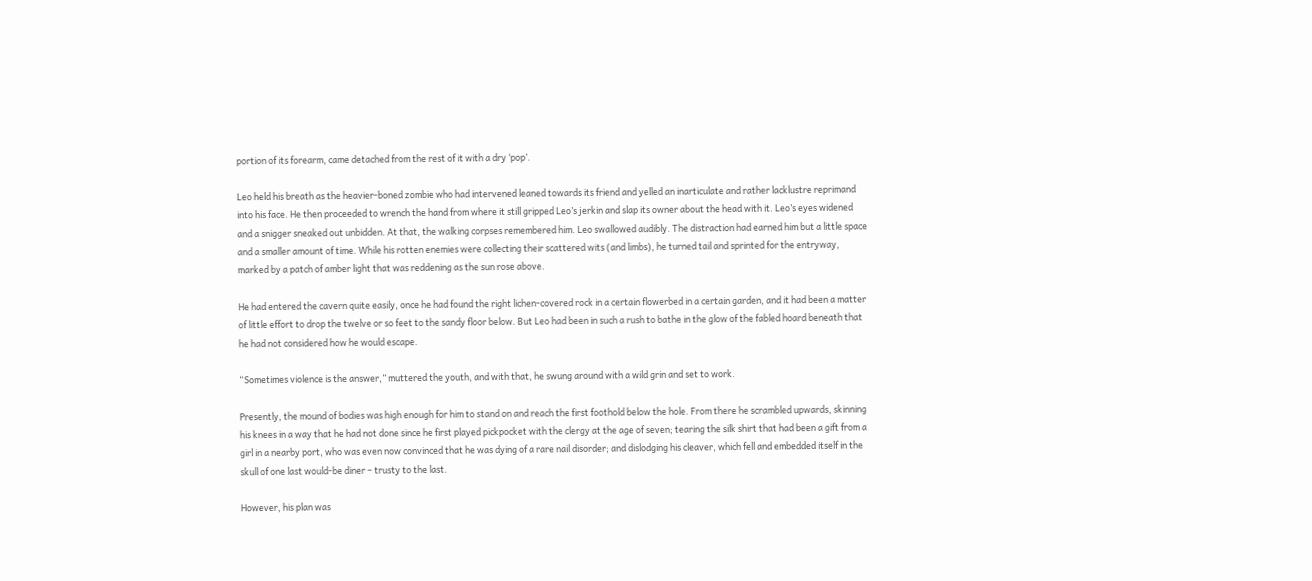portion of its forearm, came detached from the rest of it with a dry ‘pop’.

Leo held his breath as the heavier-boned zombie who had intervened leaned towards its friend and yelled an inarticulate and rather lacklustre reprimand into his face. He then proceeded to wrench the hand from where it still gripped Leo’s jerkin and slap its owner about the head with it. Leo’s eyes widened and a snigger sneaked out unbidden. At that, the walking corpses remembered him. Leo swallowed audibly. The distraction had earned him but a little space and a smaller amount of time. While his rotten enemies were collecting their scattered wits (and limbs), he turned tail and sprinted for the entryway, marked by a patch of amber light that was reddening as the sun rose above.

He had entered the cavern quite easily, once he had found the right lichen-covered rock in a certain flowerbed in a certain garden, and it had been a matter of little effort to drop the twelve or so feet to the sandy floor below. But Leo had been in such a rush to bathe in the glow of the fabled hoard beneath that he had not considered how he would escape.

“Sometimes violence is the answer,” muttered the youth, and with that, he swung around with a wild grin and set to work.

Presently, the mound of bodies was high enough for him to stand on and reach the first foothold below the hole. From there he scrambled upwards, skinning his knees in a way that he had not done since he first played pickpocket with the clergy at the age of seven; tearing the silk shirt that had been a gift from a girl in a nearby port, who was even now convinced that he was dying of a rare nail disorder; and dislodging his cleaver, which fell and embedded itself in the skull of one last would-be diner – trusty to the last.

However, his plan was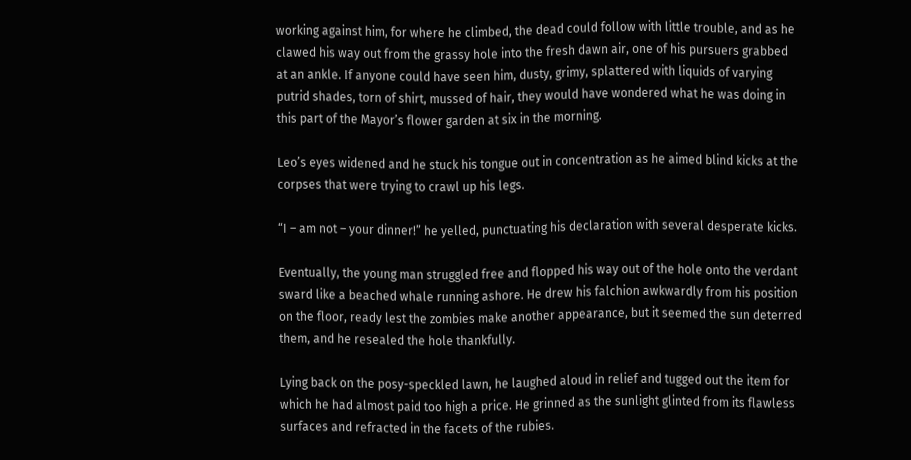working against him, for where he climbed, the dead could follow with little trouble, and as he clawed his way out from the grassy hole into the fresh dawn air, one of his pursuers grabbed at an ankle. If anyone could have seen him, dusty, grimy, splattered with liquids of varying putrid shades, torn of shirt, mussed of hair, they would have wondered what he was doing in this part of the Mayor’s flower garden at six in the morning.

Leo’s eyes widened and he stuck his tongue out in concentration as he aimed blind kicks at the corpses that were trying to crawl up his legs.

“I – am not – your dinner!” he yelled, punctuating his declaration with several desperate kicks.

Eventually, the young man struggled free and flopped his way out of the hole onto the verdant sward like a beached whale running ashore. He drew his falchion awkwardly from his position on the floor, ready lest the zombies make another appearance, but it seemed the sun deterred them, and he resealed the hole thankfully.

Lying back on the posy-speckled lawn, he laughed aloud in relief and tugged out the item for which he had almost paid too high a price. He grinned as the sunlight glinted from its flawless surfaces and refracted in the facets of the rubies.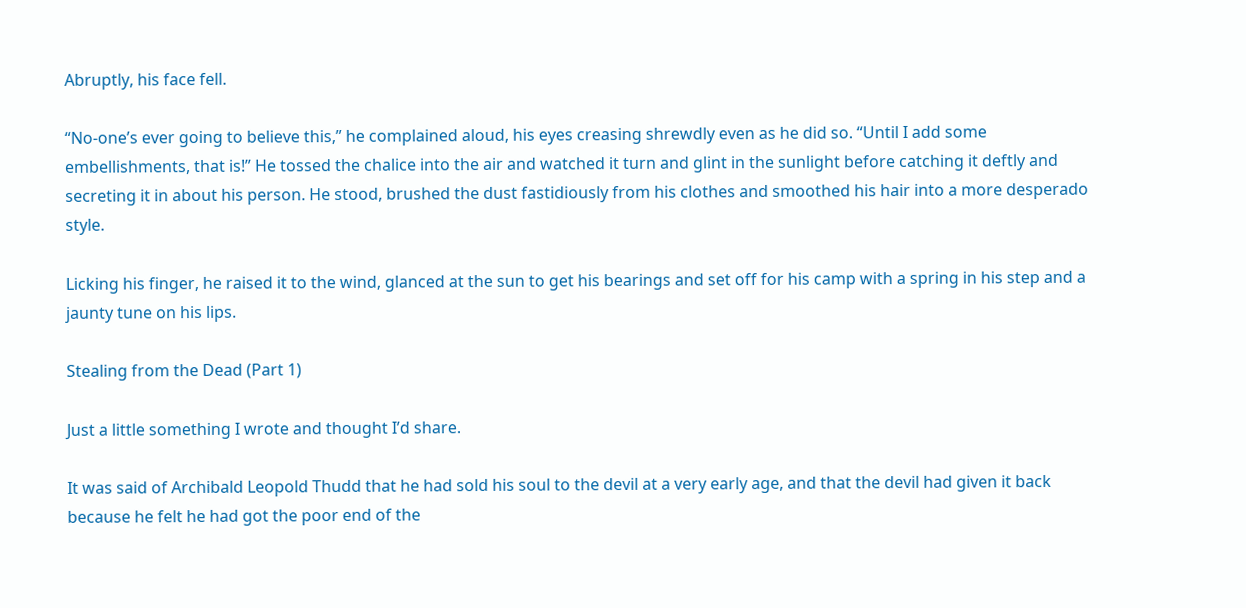Abruptly, his face fell.

“No-one’s ever going to believe this,” he complained aloud, his eyes creasing shrewdly even as he did so. “Until I add some embellishments, that is!” He tossed the chalice into the air and watched it turn and glint in the sunlight before catching it deftly and secreting it in about his person. He stood, brushed the dust fastidiously from his clothes and smoothed his hair into a more desperado style.

Licking his finger, he raised it to the wind, glanced at the sun to get his bearings and set off for his camp with a spring in his step and a jaunty tune on his lips.

Stealing from the Dead (Part 1)

Just a little something I wrote and thought I’d share.

It was said of Archibald Leopold Thudd that he had sold his soul to the devil at a very early age, and that the devil had given it back because he felt he had got the poor end of the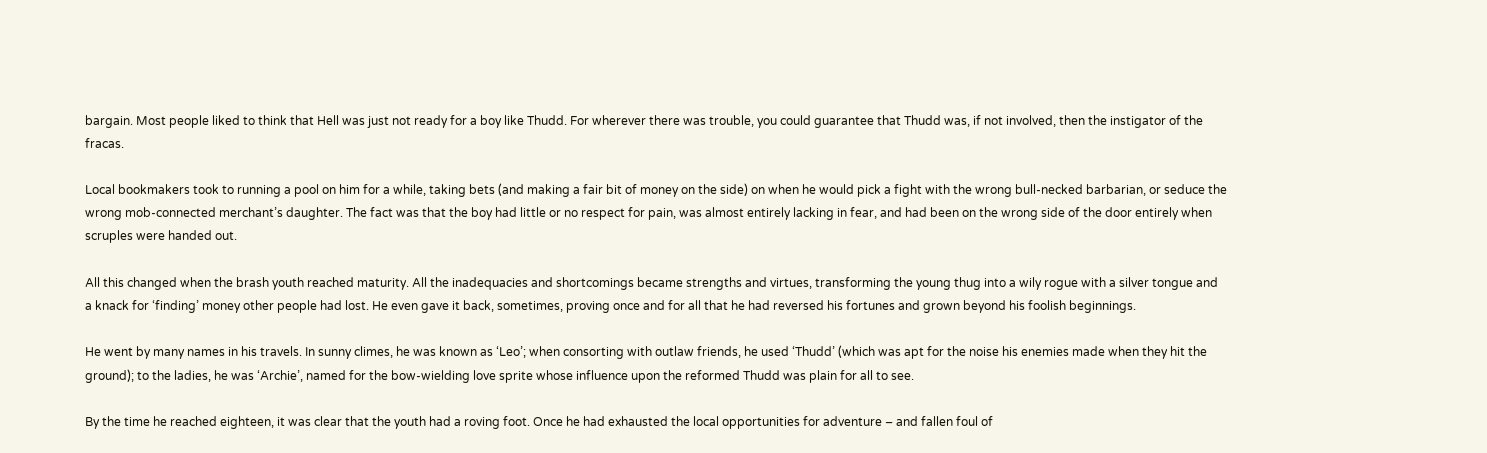bargain. Most people liked to think that Hell was just not ready for a boy like Thudd. For wherever there was trouble, you could guarantee that Thudd was, if not involved, then the instigator of the fracas.

Local bookmakers took to running a pool on him for a while, taking bets (and making a fair bit of money on the side) on when he would pick a fight with the wrong bull-necked barbarian, or seduce the wrong mob-connected merchant’s daughter. The fact was that the boy had little or no respect for pain, was almost entirely lacking in fear, and had been on the wrong side of the door entirely when scruples were handed out.

All this changed when the brash youth reached maturity. All the inadequacies and shortcomings became strengths and virtues, transforming the young thug into a wily rogue with a silver tongue and a knack for ‘finding’ money other people had lost. He even gave it back, sometimes, proving once and for all that he had reversed his fortunes and grown beyond his foolish beginnings.

He went by many names in his travels. In sunny climes, he was known as ‘Leo’; when consorting with outlaw friends, he used ‘Thudd’ (which was apt for the noise his enemies made when they hit the ground); to the ladies, he was ‘Archie’, named for the bow-wielding love sprite whose influence upon the reformed Thudd was plain for all to see.

By the time he reached eighteen, it was clear that the youth had a roving foot. Once he had exhausted the local opportunities for adventure – and fallen foul of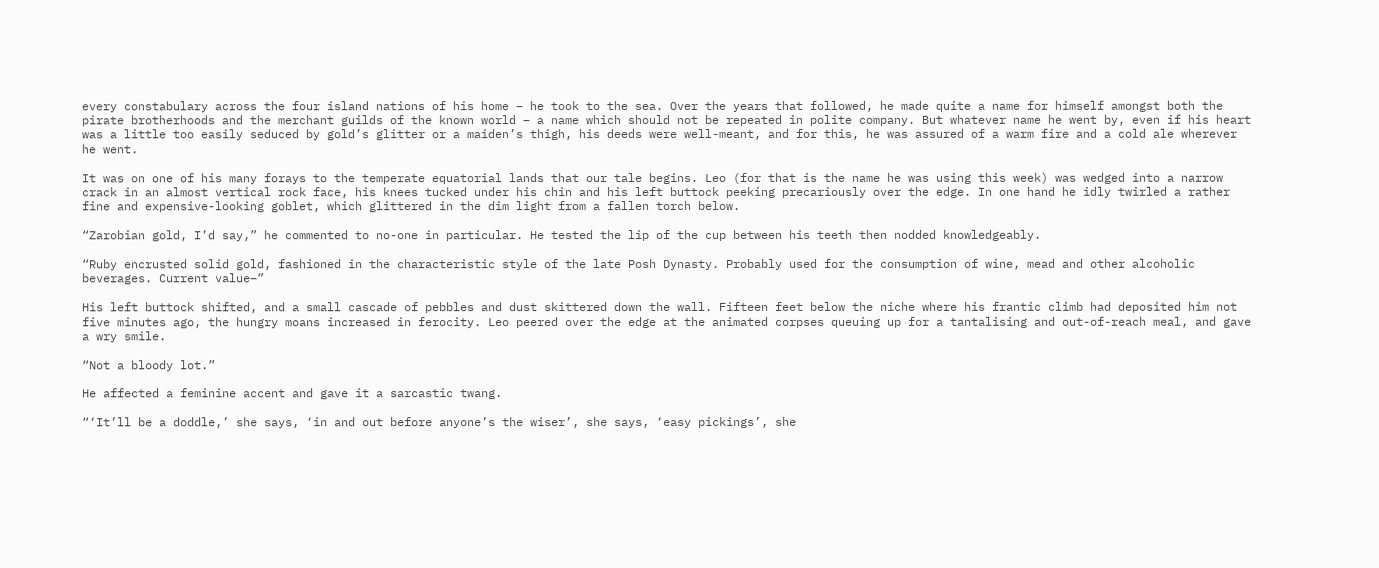every constabulary across the four island nations of his home – he took to the sea. Over the years that followed, he made quite a name for himself amongst both the pirate brotherhoods and the merchant guilds of the known world – a name which should not be repeated in polite company. But whatever name he went by, even if his heart was a little too easily seduced by gold’s glitter or a maiden’s thigh, his deeds were well-meant, and for this, he was assured of a warm fire and a cold ale wherever he went.

It was on one of his many forays to the temperate equatorial lands that our tale begins. Leo (for that is the name he was using this week) was wedged into a narrow crack in an almost vertical rock face, his knees tucked under his chin and his left buttock peeking precariously over the edge. In one hand he idly twirled a rather fine and expensive-looking goblet, which glittered in the dim light from a fallen torch below.

“Zarobian gold, I’d say,” he commented to no-one in particular. He tested the lip of the cup between his teeth then nodded knowledgeably.

“Ruby encrusted solid gold, fashioned in the characteristic style of the late Posh Dynasty. Probably used for the consumption of wine, mead and other alcoholic beverages. Current value–”

His left buttock shifted, and a small cascade of pebbles and dust skittered down the wall. Fifteen feet below the niche where his frantic climb had deposited him not five minutes ago, the hungry moans increased in ferocity. Leo peered over the edge at the animated corpses queuing up for a tantalising and out-of-reach meal, and gave a wry smile.

“Not a bloody lot.”

He affected a feminine accent and gave it a sarcastic twang.

“‘It’ll be a doddle,’ she says, ‘in and out before anyone’s the wiser’, she says, ‘easy pickings’, she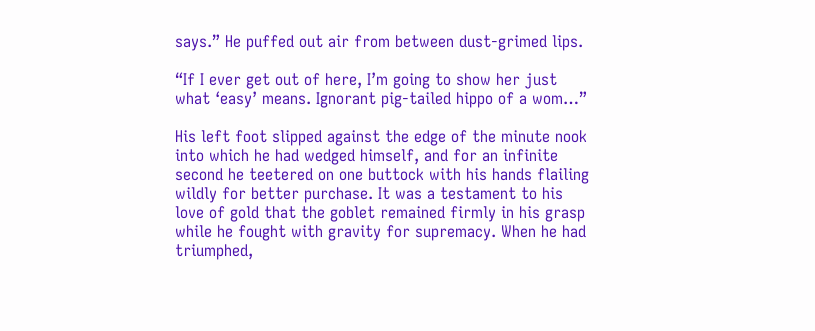says.” He puffed out air from between dust-grimed lips.

“If I ever get out of here, I’m going to show her just what ‘easy’ means. Ignorant pig-tailed hippo of a wom…”

His left foot slipped against the edge of the minute nook into which he had wedged himself, and for an infinite second he teetered on one buttock with his hands flailing wildly for better purchase. It was a testament to his love of gold that the goblet remained firmly in his grasp while he fought with gravity for supremacy. When he had triumphed,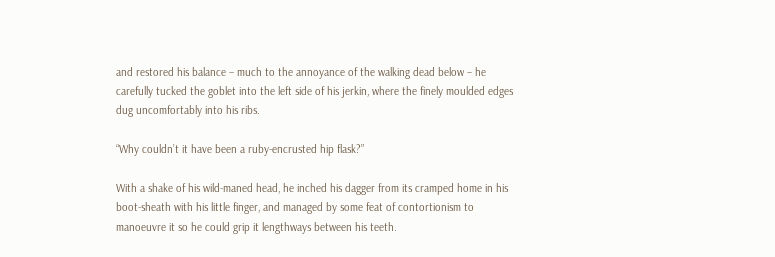and restored his balance – much to the annoyance of the walking dead below – he carefully tucked the goblet into the left side of his jerkin, where the finely moulded edges dug uncomfortably into his ribs.

“Why couldn’t it have been a ruby-encrusted hip flask?”

With a shake of his wild-maned head, he inched his dagger from its cramped home in his boot-sheath with his little finger, and managed by some feat of contortionism to manoeuvre it so he could grip it lengthways between his teeth.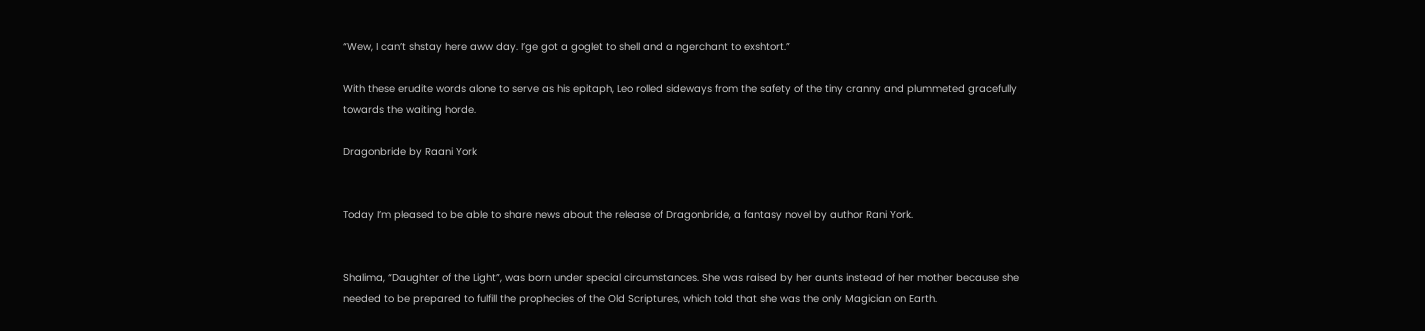“Wew, I can’t shstay here aww day. I’ge got a goglet to shell and a ngerchant to exshtort.”

With these erudite words alone to serve as his epitaph, Leo rolled sideways from the safety of the tiny cranny and plummeted gracefully towards the waiting horde.

Dragonbride by Raani York


Today I’m pleased to be able to share news about the release of Dragonbride, a fantasy novel by author Rani York.


Shalima, “Daughter of the Light”, was born under special circumstances. She was raised by her aunts instead of her mother because she needed to be prepared to fulfill the prophecies of the Old Scriptures, which told that she was the only Magician on Earth.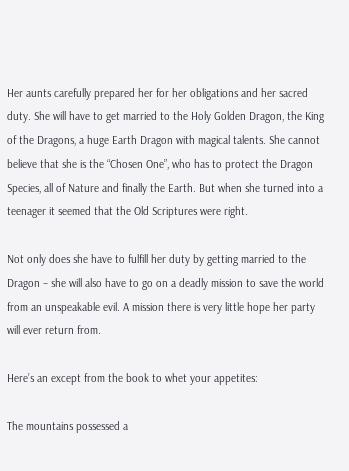Her aunts carefully prepared her for her obligations and her sacred duty. She will have to get married to the Holy Golden Dragon, the King of the Dragons, a huge Earth Dragon with magical talents. She cannot believe that she is the “Chosen One”, who has to protect the Dragon Species, all of Nature and finally the Earth. But when she turned into a teenager it seemed that the Old Scriptures were right.

Not only does she have to fulfill her duty by getting married to the Dragon – she will also have to go on a deadly mission to save the world from an unspeakable evil. A mission there is very little hope her party will ever return from.

Here’s an except from the book to whet your appetites:

The mountains possessed a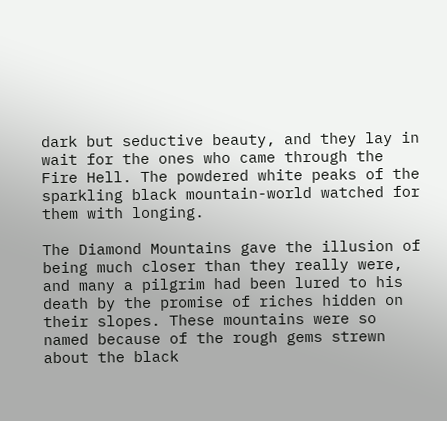dark but seductive beauty, and they lay in wait for the ones who came through the Fire Hell. The powdered white peaks of the sparkling black mountain-world watched for them with longing.

The Diamond Mountains gave the illusion of being much closer than they really were, and many a pilgrim had been lured to his death by the promise of riches hidden on their slopes. These mountains were so named because of the rough gems strewn about the black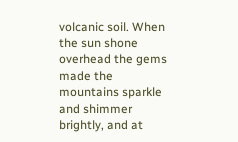volcanic soil. When the sun shone overhead the gems made the mountains sparkle and shimmer brightly, and at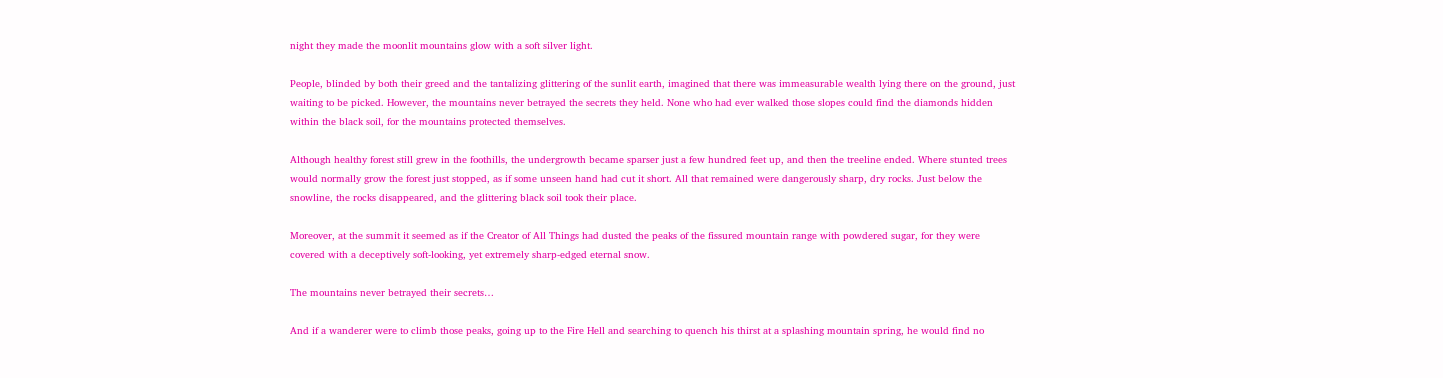night they made the moonlit mountains glow with a soft silver light.

People, blinded by both their greed and the tantalizing glittering of the sunlit earth, imagined that there was immeasurable wealth lying there on the ground, just waiting to be picked. However, the mountains never betrayed the secrets they held. None who had ever walked those slopes could find the diamonds hidden within the black soil, for the mountains protected themselves.

Although healthy forest still grew in the foothills, the undergrowth became sparser just a few hundred feet up, and then the treeline ended. Where stunted trees would normally grow the forest just stopped, as if some unseen hand had cut it short. All that remained were dangerously sharp, dry rocks. Just below the snowline, the rocks disappeared, and the glittering black soil took their place.

Moreover, at the summit it seemed as if the Creator of All Things had dusted the peaks of the fissured mountain range with powdered sugar, for they were covered with a deceptively soft-looking, yet extremely sharp-edged eternal snow.

The mountains never betrayed their secrets…

And if a wanderer were to climb those peaks, going up to the Fire Hell and searching to quench his thirst at a splashing mountain spring, he would find no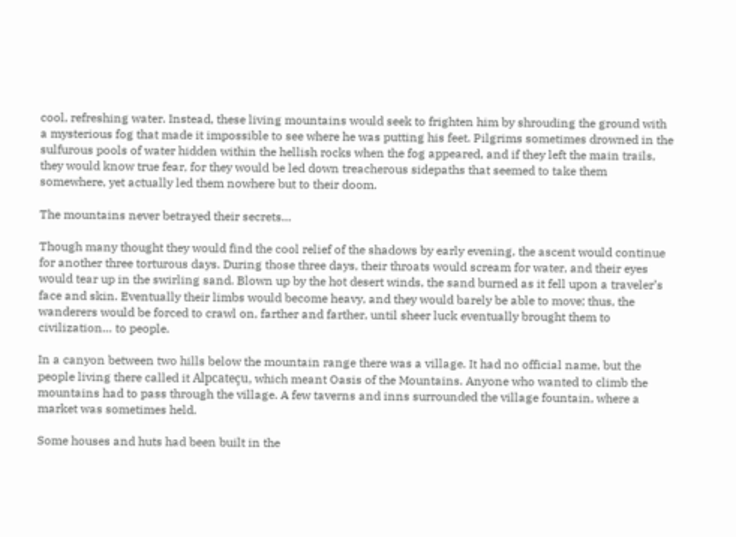cool, refreshing water. Instead, these living mountains would seek to frighten him by shrouding the ground with a mysterious fog that made it impossible to see where he was putting his feet. Pilgrims sometimes drowned in the sulfurous pools of water hidden within the hellish rocks when the fog appeared, and if they left the main trails, they would know true fear, for they would be led down treacherous sidepaths that seemed to take them somewhere, yet actually led them nowhere but to their doom.

The mountains never betrayed their secrets…

Though many thought they would find the cool relief of the shadows by early evening, the ascent would continue for another three torturous days. During those three days, their throats would scream for water, and their eyes would tear up in the swirling sand. Blown up by the hot desert winds, the sand burned as it fell upon a traveler’s face and skin. Eventually their limbs would become heavy, and they would barely be able to move; thus, the wanderers would be forced to crawl on, farther and farther, until sheer luck eventually brought them to civilization… to people.

In a canyon between two hills below the mountain range there was a village. It had no official name, but the people living there called it Alpcateçu, which meant Oasis of the Mountains. Anyone who wanted to climb the mountains had to pass through the village. A few taverns and inns surrounded the village fountain, where a market was sometimes held.

Some houses and huts had been built in the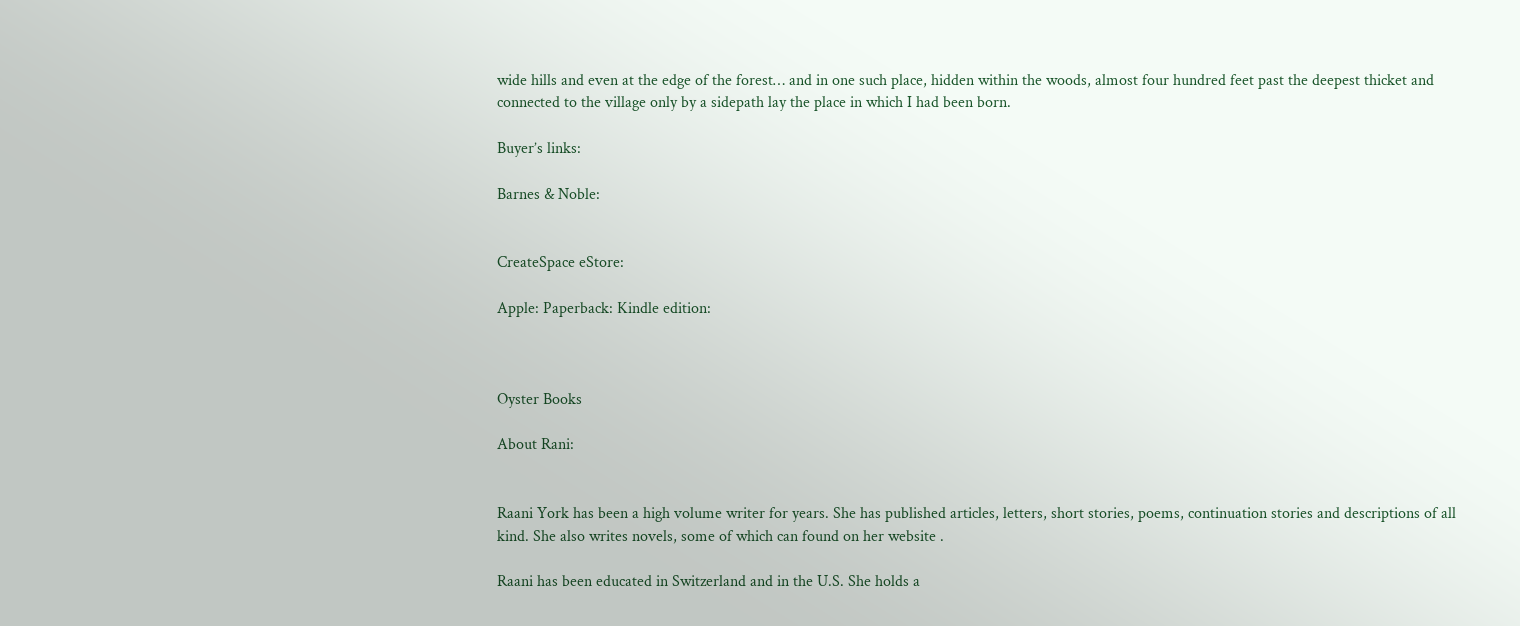wide hills and even at the edge of the forest… and in one such place, hidden within the woods, almost four hundred feet past the deepest thicket and connected to the village only by a sidepath lay the place in which I had been born.

Buyer’s links:

Barnes & Noble:


CreateSpace eStore:

Apple: Paperback: Kindle edition:



Oyster Books

About Rani:


Raani York has been a high volume writer for years. She has published articles, letters, short stories, poems, continuation stories and descriptions of all kind. She also writes novels, some of which can found on her website .

Raani has been educated in Switzerland and in the U.S. She holds a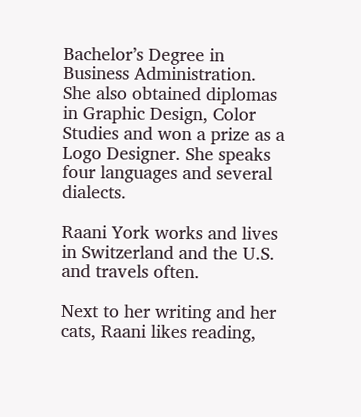Bachelor’s Degree in Business Administration. She also obtained diplomas in Graphic Design, Color Studies and won a prize as a Logo Designer. She speaks four languages and several dialects.

Raani York works and lives in Switzerland and the U.S. and travels often.

Next to her writing and her cats, Raani likes reading,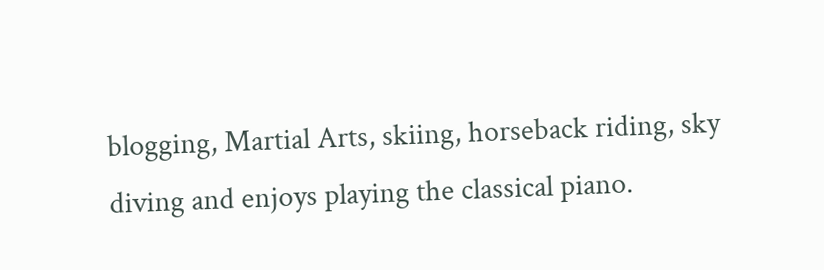blogging, Martial Arts, skiing, horseback riding, sky diving and enjoys playing the classical piano.